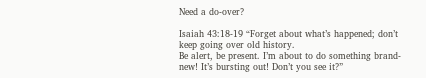Need a do-over?

Isaiah 43:18-19 “Forget about what’s happened; don’t keep going over old history.
Be alert, be present. I’m about to do something brand-new! It’s bursting out! Don’t you see it?”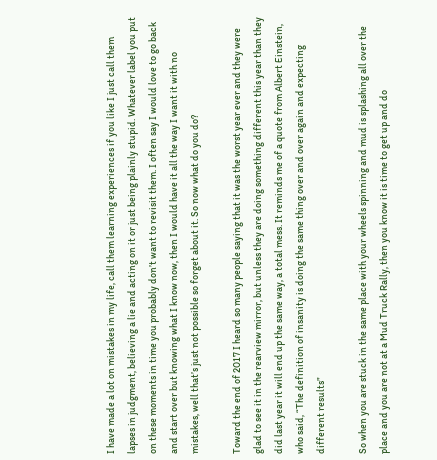I have made a lot on mistakes in my life, call them learning experiences if you like I just call them lapses in judgment, believing a lie and acting on it or just being plainly stupid. Whatever label you put on these moments in time you probably don’t want to revisit them. I often say I would love to go back and start over but knowing what I know now, then I would have it all the way I want it with no mistakes, well that’s just not possible so forget about it. So now what do you do?

Toward the end of 2017 I heard so many people saying that it was the worst year ever and they were glad to see it in the rearview mirror, but unless they are doing something different this year than they did last year it will end up the same way, a total mess. It reminds me of a quote from Albert Einstein, who said, “The definition of insanity is doing the same thing over and over again and expecting different results”

So when you are stuck in the same place with your wheels spinning and mud is splashing all over the place and you are not at a Mud Truck Rally, then you know it is time to get up and do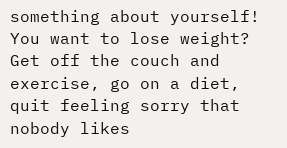something about yourself! You want to lose weight? Get off the couch and exercise, go on a diet, quit feeling sorry that nobody likes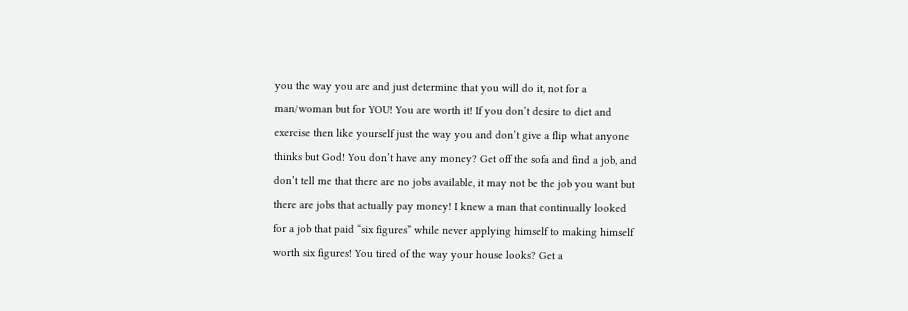you the way you are and just determine that you will do it, not for a man/woman but for YOU! You are worth it! If you don’t desire to diet and exercise then like yourself just the way you and don’t give a flip what anyone thinks but God! You don’t have any money? Get off the sofa and find a job, and don’t tell me that there are no jobs available, it may not be the job you want but there are jobs that actually pay money! I knew a man that continually looked for a job that paid “six figures” while never applying himself to making himself worth six figures! You tired of the way your house looks? Get a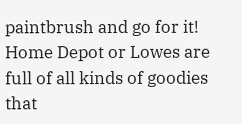paintbrush and go for it! Home Depot or Lowes are full of all kinds of goodies that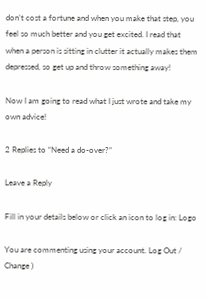don’t cost a fortune and when you make that step, you feel so much better and you get excited. I read that when a person is sitting in clutter it actually makes them depressed, so get up and throw something away!

Now I am going to read what I just wrote and take my own advice!

2 Replies to “Need a do-over?”

Leave a Reply

Fill in your details below or click an icon to log in: Logo

You are commenting using your account. Log Out /  Change )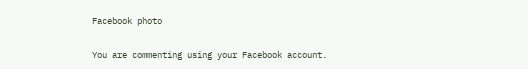Facebook photo

You are commenting using your Facebook account.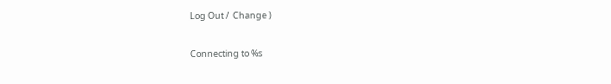Log Out /  Change )

Connecting to %s